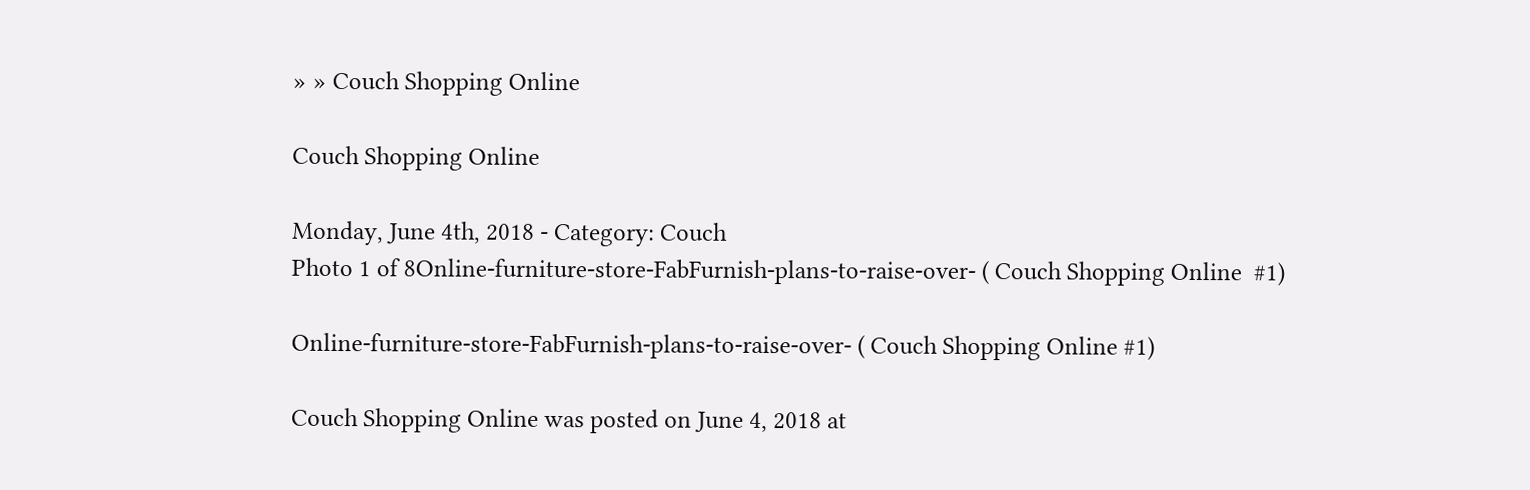» » Couch Shopping Online

Couch Shopping Online

Monday, June 4th, 2018 - Category: Couch
Photo 1 of 8Online-furniture-store-FabFurnish-plans-to-raise-over- ( Couch Shopping Online  #1)

Online-furniture-store-FabFurnish-plans-to-raise-over- ( Couch Shopping Online #1)

Couch Shopping Online was posted on June 4, 2018 at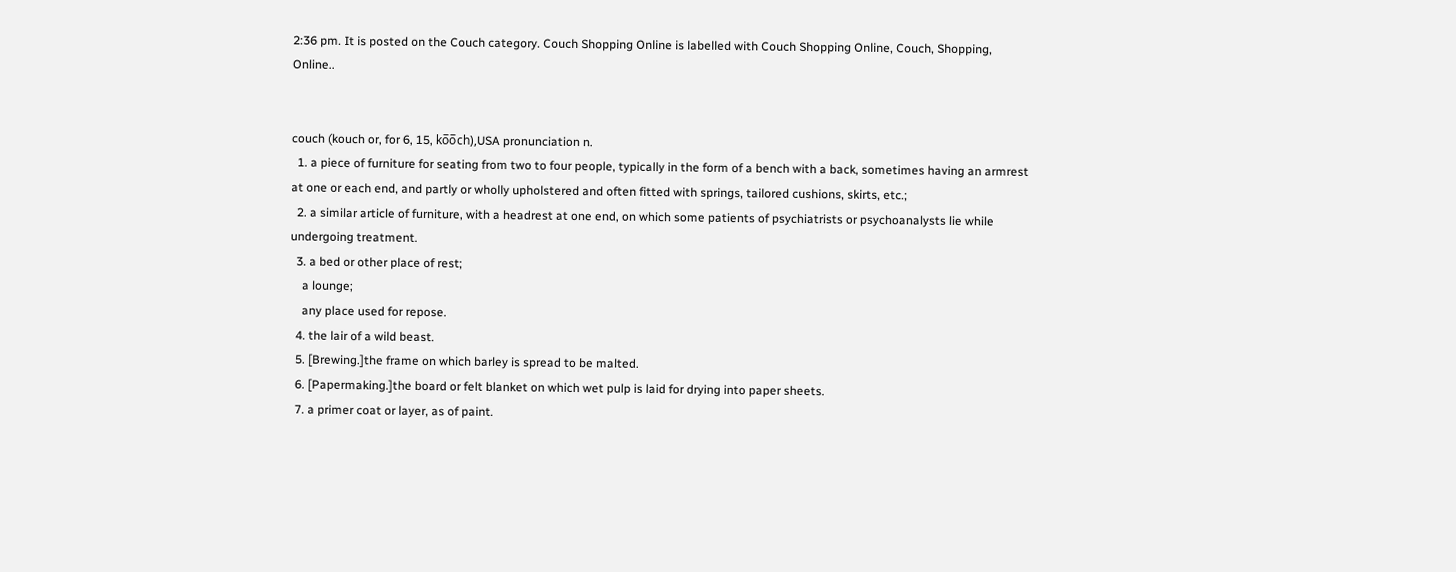2:36 pm. It is posted on the Couch category. Couch Shopping Online is labelled with Couch Shopping Online, Couch, Shopping, Online..


couch (kouch or, for 6, 15, ko̅o̅ch),USA pronunciation n.
  1. a piece of furniture for seating from two to four people, typically in the form of a bench with a back, sometimes having an armrest at one or each end, and partly or wholly upholstered and often fitted with springs, tailored cushions, skirts, etc.;
  2. a similar article of furniture, with a headrest at one end, on which some patients of psychiatrists or psychoanalysts lie while undergoing treatment.
  3. a bed or other place of rest;
    a lounge;
    any place used for repose.
  4. the lair of a wild beast.
  5. [Brewing.]the frame on which barley is spread to be malted.
  6. [Papermaking.]the board or felt blanket on which wet pulp is laid for drying into paper sheets.
  7. a primer coat or layer, as of paint.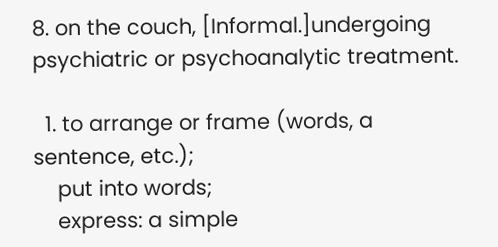8. on the couch, [Informal.]undergoing psychiatric or psychoanalytic treatment.

  1. to arrange or frame (words, a sentence, etc.);
    put into words;
    express: a simple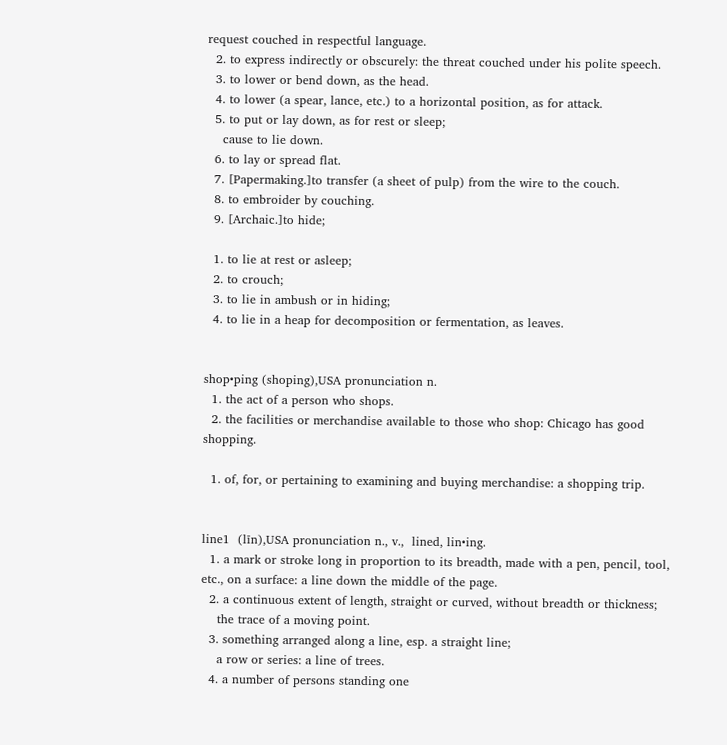request couched in respectful language.
  2. to express indirectly or obscurely: the threat couched under his polite speech.
  3. to lower or bend down, as the head.
  4. to lower (a spear, lance, etc.) to a horizontal position, as for attack.
  5. to put or lay down, as for rest or sleep;
    cause to lie down.
  6. to lay or spread flat.
  7. [Papermaking.]to transfer (a sheet of pulp) from the wire to the couch.
  8. to embroider by couching.
  9. [Archaic.]to hide;

  1. to lie at rest or asleep;
  2. to crouch;
  3. to lie in ambush or in hiding;
  4. to lie in a heap for decomposition or fermentation, as leaves.


shop•ping (shoping),USA pronunciation n.
  1. the act of a person who shops.
  2. the facilities or merchandise available to those who shop: Chicago has good shopping.

  1. of, for, or pertaining to examining and buying merchandise: a shopping trip.


line1  (līn),USA pronunciation n., v.,  lined, lin•ing.
  1. a mark or stroke long in proportion to its breadth, made with a pen, pencil, tool, etc., on a surface: a line down the middle of the page.
  2. a continuous extent of length, straight or curved, without breadth or thickness;
    the trace of a moving point.
  3. something arranged along a line, esp. a straight line;
    a row or series: a line of trees.
  4. a number of persons standing one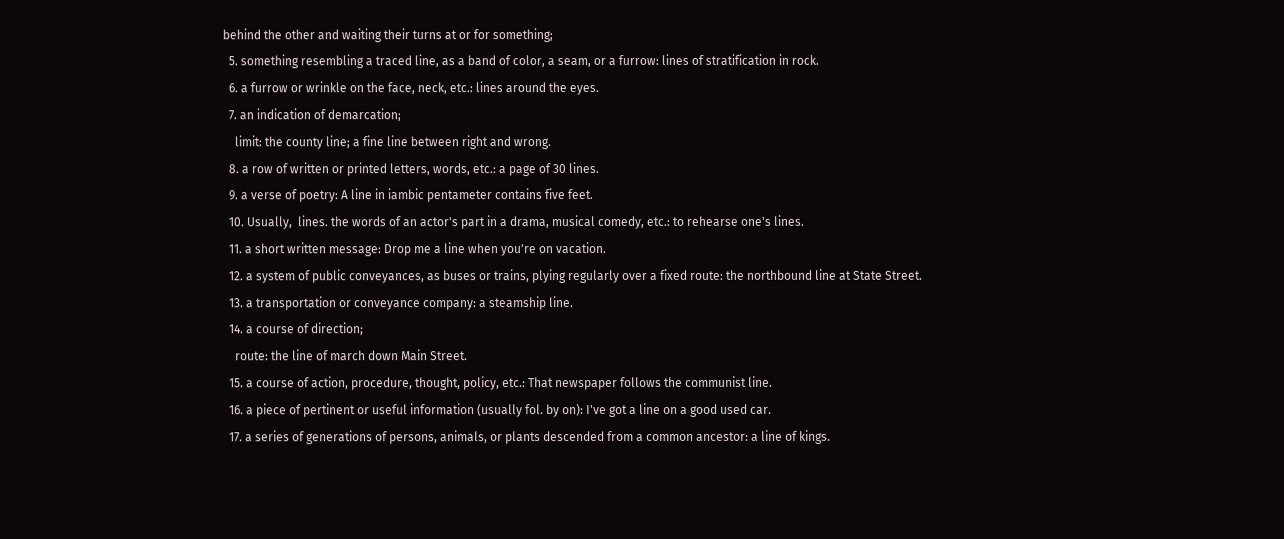behind the other and waiting their turns at or for something;
  5. something resembling a traced line, as a band of color, a seam, or a furrow: lines of stratification in rock.
  6. a furrow or wrinkle on the face, neck, etc.: lines around the eyes.
  7. an indication of demarcation;
    limit: the county line; a fine line between right and wrong.
  8. a row of written or printed letters, words, etc.: a page of 30 lines.
  9. a verse of poetry: A line in iambic pentameter contains five feet.
  10. Usually,  lines. the words of an actor's part in a drama, musical comedy, etc.: to rehearse one's lines.
  11. a short written message: Drop me a line when you're on vacation.
  12. a system of public conveyances, as buses or trains, plying regularly over a fixed route: the northbound line at State Street.
  13. a transportation or conveyance company: a steamship line.
  14. a course of direction;
    route: the line of march down Main Street.
  15. a course of action, procedure, thought, policy, etc.: That newspaper follows the communist line.
  16. a piece of pertinent or useful information (usually fol. by on): I've got a line on a good used car.
  17. a series of generations of persons, animals, or plants descended from a common ancestor: a line of kings.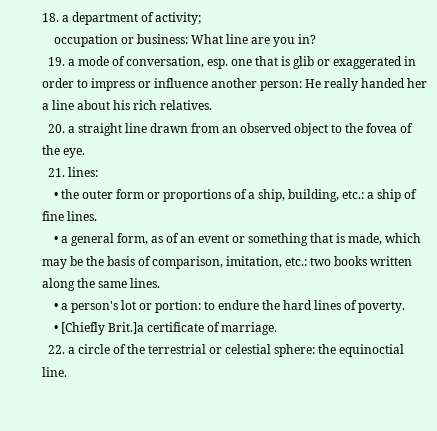18. a department of activity;
    occupation or business: What line are you in?
  19. a mode of conversation, esp. one that is glib or exaggerated in order to impress or influence another person: He really handed her a line about his rich relatives.
  20. a straight line drawn from an observed object to the fovea of the eye.
  21. lines:
    • the outer form or proportions of a ship, building, etc.: a ship of fine lines.
    • a general form, as of an event or something that is made, which may be the basis of comparison, imitation, etc.: two books written along the same lines.
    • a person's lot or portion: to endure the hard lines of poverty.
    • [Chiefly Brit.]a certificate of marriage.
  22. a circle of the terrestrial or celestial sphere: the equinoctial line.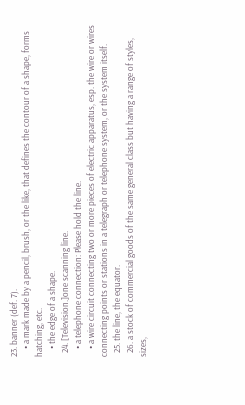23. banner (def. 7).
    • a mark made by a pencil, brush, or the like, that defines the contour of a shape, forms hatching, etc.
    • the edge of a shape.
  24. [Television.]one scanning line.
    • a telephone connection: Please hold the line.
    • a wire circuit connecting two or more pieces of electric apparatus, esp. the wire or wires connecting points or stations in a telegraph or telephone system, or the system itself.
  25. the line, the equator.
  26. a stock of commercial goods of the same general class but having a range of styles, sizes,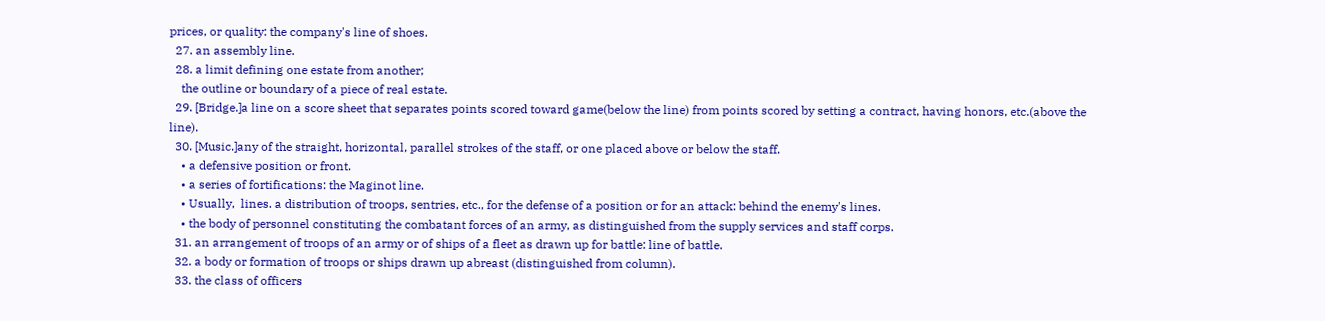prices, or quality: the company's line of shoes.
  27. an assembly line.
  28. a limit defining one estate from another;
    the outline or boundary of a piece of real estate.
  29. [Bridge.]a line on a score sheet that separates points scored toward game(below the line) from points scored by setting a contract, having honors, etc.(above the line).
  30. [Music.]any of the straight, horizontal, parallel strokes of the staff, or one placed above or below the staff.
    • a defensive position or front.
    • a series of fortifications: the Maginot line.
    • Usually,  lines. a distribution of troops, sentries, etc., for the defense of a position or for an attack: behind the enemy's lines.
    • the body of personnel constituting the combatant forces of an army, as distinguished from the supply services and staff corps.
  31. an arrangement of troops of an army or of ships of a fleet as drawn up for battle: line of battle.
  32. a body or formation of troops or ships drawn up abreast (distinguished from column).
  33. the class of officers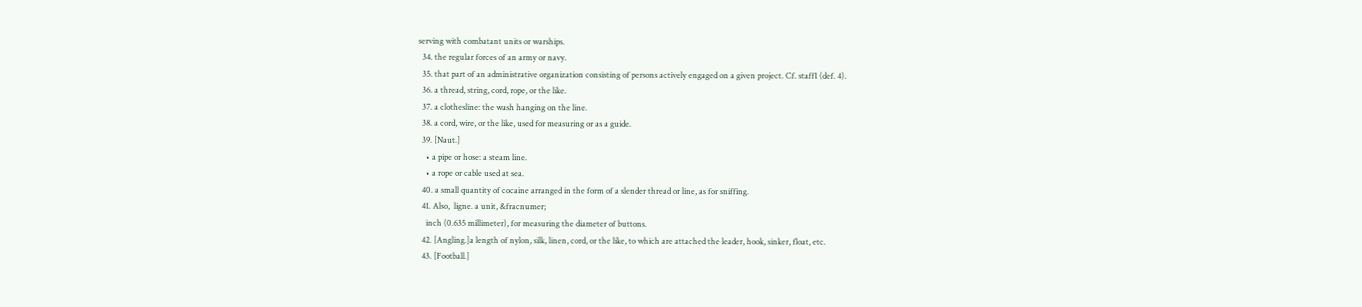serving with combatant units or warships.
  34. the regular forces of an army or navy.
  35. that part of an administrative organization consisting of persons actively engaged on a given project. Cf. staff1 (def. 4).
  36. a thread, string, cord, rope, or the like.
  37. a clothesline: the wash hanging on the line.
  38. a cord, wire, or the like, used for measuring or as a guide.
  39. [Naut.]
    • a pipe or hose: a steam line.
    • a rope or cable used at sea.
  40. a small quantity of cocaine arranged in the form of a slender thread or line, as for sniffing.
  41. Also,  ligne. a unit, &fracnumer;
    inch (0.635 millimeter), for measuring the diameter of buttons.
  42. [Angling.]a length of nylon, silk, linen, cord, or the like, to which are attached the leader, hook, sinker, float, etc.
  43. [Football.]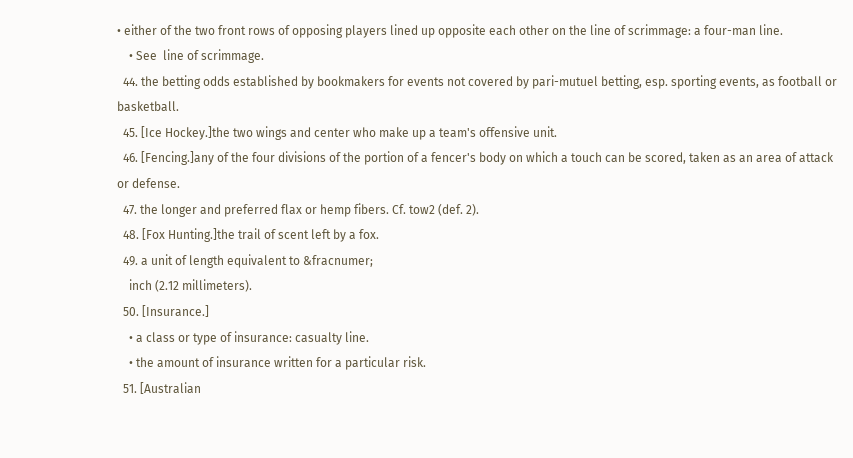• either of the two front rows of opposing players lined up opposite each other on the line of scrimmage: a four-man line.
    • See  line of scrimmage.
  44. the betting odds established by bookmakers for events not covered by pari-mutuel betting, esp. sporting events, as football or basketball.
  45. [Ice Hockey.]the two wings and center who make up a team's offensive unit.
  46. [Fencing.]any of the four divisions of the portion of a fencer's body on which a touch can be scored, taken as an area of attack or defense.
  47. the longer and preferred flax or hemp fibers. Cf. tow2 (def. 2).
  48. [Fox Hunting.]the trail of scent left by a fox.
  49. a unit of length equivalent to &fracnumer;
    inch (2.12 millimeters).
  50. [Insurance.]
    • a class or type of insurance: casualty line.
    • the amount of insurance written for a particular risk.
  51. [Australian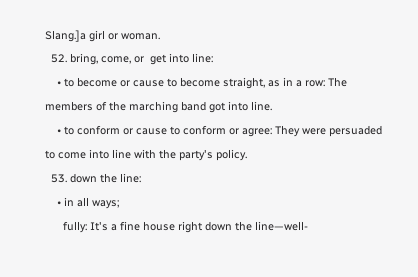Slang.]a girl or woman.
  52. bring, come, or  get into line:
    • to become or cause to become straight, as in a row: The members of the marching band got into line.
    • to conform or cause to conform or agree: They were persuaded to come into line with the party's policy.
  53. down the line:
    • in all ways;
      fully: It's a fine house right down the line—well-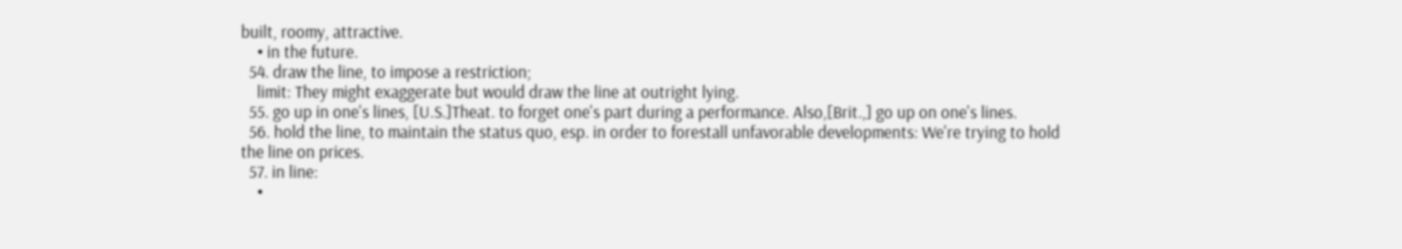built, roomy, attractive.
    • in the future.
  54. draw the line, to impose a restriction;
    limit: They might exaggerate but would draw the line at outright lying.
  55. go up in one's lines, [U.S.]Theat. to forget one's part during a performance. Also,[Brit.,] go up on one's lines.
  56. hold the line, to maintain the status quo, esp. in order to forestall unfavorable developments: We're trying to hold the line on prices.
  57. in line:
    •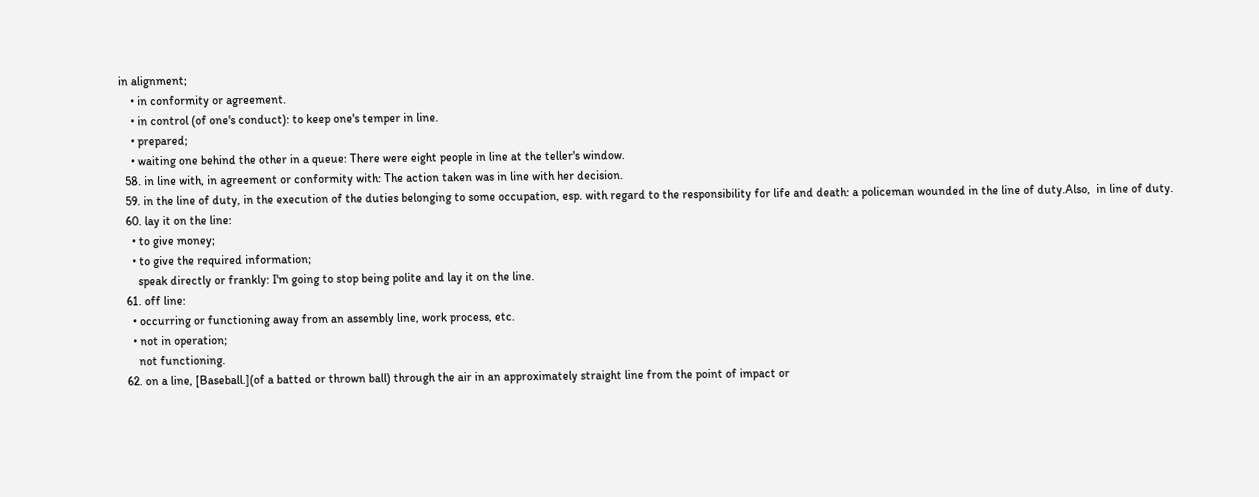in alignment;
    • in conformity or agreement.
    • in control (of one's conduct): to keep one's temper in line.
    • prepared;
    • waiting one behind the other in a queue: There were eight people in line at the teller's window.
  58. in line with, in agreement or conformity with: The action taken was in line with her decision.
  59. in the line of duty, in the execution of the duties belonging to some occupation, esp. with regard to the responsibility for life and death: a policeman wounded in the line of duty.Also,  in line of duty.
  60. lay it on the line:
    • to give money;
    • to give the required information;
      speak directly or frankly: I'm going to stop being polite and lay it on the line.
  61. off line:
    • occurring or functioning away from an assembly line, work process, etc.
    • not in operation;
      not functioning.
  62. on a line, [Baseball.](of a batted or thrown ball) through the air in an approximately straight line from the point of impact or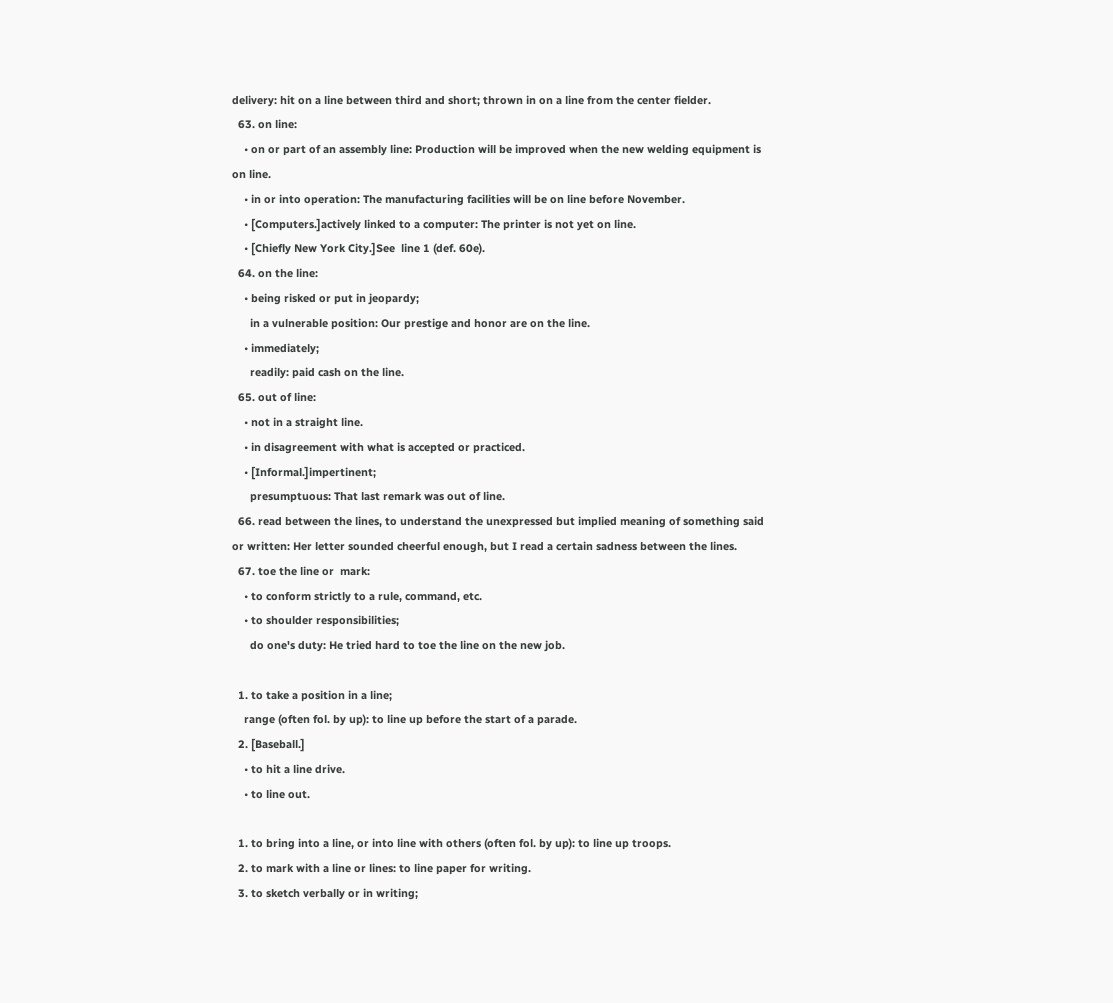delivery: hit on a line between third and short; thrown in on a line from the center fielder.
  63. on line:
    • on or part of an assembly line: Production will be improved when the new welding equipment is on line.
    • in or into operation: The manufacturing facilities will be on line before November.
    • [Computers.]actively linked to a computer: The printer is not yet on line.
    • [Chiefly New York City.]See  line 1 (def. 60e).
  64. on the line:
    • being risked or put in jeopardy;
      in a vulnerable position: Our prestige and honor are on the line.
    • immediately;
      readily: paid cash on the line.
  65. out of line:
    • not in a straight line.
    • in disagreement with what is accepted or practiced.
    • [Informal.]impertinent;
      presumptuous: That last remark was out of line.
  66. read between the lines, to understand the unexpressed but implied meaning of something said or written: Her letter sounded cheerful enough, but I read a certain sadness between the lines.
  67. toe the line or  mark:
    • to conform strictly to a rule, command, etc.
    • to shoulder responsibilities;
      do one's duty: He tried hard to toe the line on the new job.

  1. to take a position in a line;
    range (often fol. by up): to line up before the start of a parade.
  2. [Baseball.]
    • to hit a line drive.
    • to line out.

  1. to bring into a line, or into line with others (often fol. by up): to line up troops.
  2. to mark with a line or lines: to line paper for writing.
  3. to sketch verbally or in writing;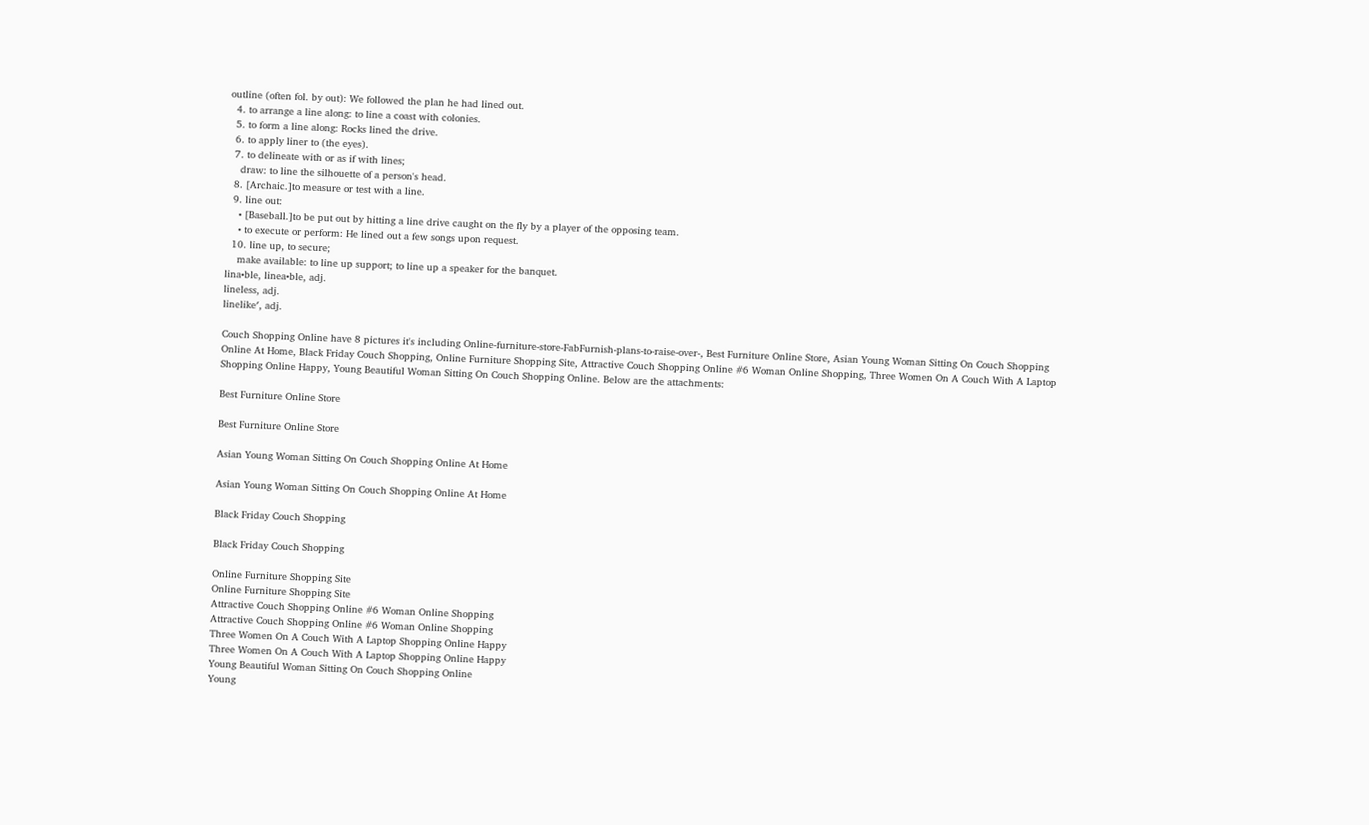outline (often fol. by out): We followed the plan he had lined out.
  4. to arrange a line along: to line a coast with colonies.
  5. to form a line along: Rocks lined the drive.
  6. to apply liner to (the eyes).
  7. to delineate with or as if with lines;
    draw: to line the silhouette of a person's head.
  8. [Archaic.]to measure or test with a line.
  9. line out:
    • [Baseball.]to be put out by hitting a line drive caught on the fly by a player of the opposing team.
    • to execute or perform: He lined out a few songs upon request.
  10. line up, to secure;
    make available: to line up support; to line up a speaker for the banquet.
lina•ble, linea•ble, adj.
lineless, adj.
linelike′, adj.

Couch Shopping Online have 8 pictures it's including Online-furniture-store-FabFurnish-plans-to-raise-over-, Best Furniture Online Store, Asian Young Woman Sitting On Couch Shopping Online At Home, Black Friday Couch Shopping, Online Furniture Shopping Site, Attractive Couch Shopping Online #6 Woman Online Shopping, Three Women On A Couch With A Laptop Shopping Online Happy, Young Beautiful Woman Sitting On Couch Shopping Online. Below are the attachments:

Best Furniture Online Store

Best Furniture Online Store

Asian Young Woman Sitting On Couch Shopping Online At Home

Asian Young Woman Sitting On Couch Shopping Online At Home

Black Friday Couch Shopping

Black Friday Couch Shopping

Online Furniture Shopping Site
Online Furniture Shopping Site
Attractive Couch Shopping Online #6 Woman Online Shopping
Attractive Couch Shopping Online #6 Woman Online Shopping
Three Women On A Couch With A Laptop Shopping Online Happy
Three Women On A Couch With A Laptop Shopping Online Happy
Young Beautiful Woman Sitting On Couch Shopping Online
Young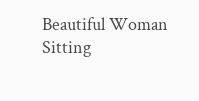Beautiful Woman Sitting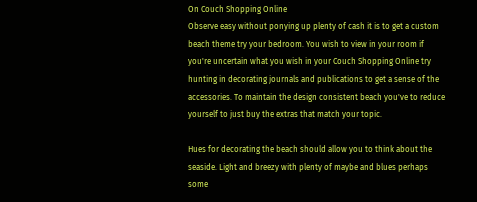On Couch Shopping Online
Observe easy without ponying up plenty of cash it is to get a custom beach theme try your bedroom. You wish to view in your room if you're uncertain what you wish in your Couch Shopping Online try hunting in decorating journals and publications to get a sense of the accessories. To maintain the design consistent beach you've to reduce yourself to just buy the extras that match your topic.

Hues for decorating the beach should allow you to think about the seaside. Light and breezy with plenty of maybe and blues perhaps some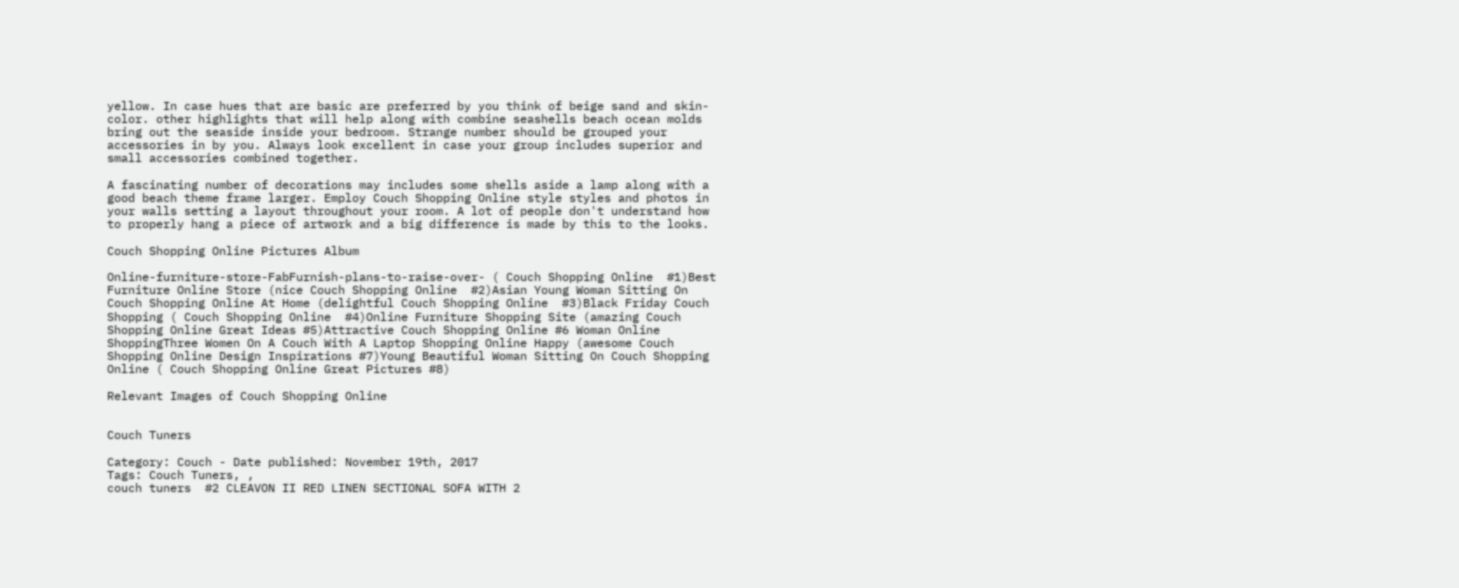yellow. In case hues that are basic are preferred by you think of beige sand and skin-color. other highlights that will help along with combine seashells beach ocean molds bring out the seaside inside your bedroom. Strange number should be grouped your accessories in by you. Always look excellent in case your group includes superior and small accessories combined together.

A fascinating number of decorations may includes some shells aside a lamp along with a good beach theme frame larger. Employ Couch Shopping Online style styles and photos in your walls setting a layout throughout your room. A lot of people don't understand how to properly hang a piece of artwork and a big difference is made by this to the looks.

Couch Shopping Online Pictures Album

Online-furniture-store-FabFurnish-plans-to-raise-over- ( Couch Shopping Online  #1)Best Furniture Online Store (nice Couch Shopping Online  #2)Asian Young Woman Sitting On Couch Shopping Online At Home (delightful Couch Shopping Online  #3)Black Friday Couch Shopping ( Couch Shopping Online  #4)Online Furniture Shopping Site (amazing Couch Shopping Online Great Ideas #5)Attractive Couch Shopping Online #6 Woman Online ShoppingThree Women On A Couch With A Laptop Shopping Online Happy (awesome Couch Shopping Online Design Inspirations #7)Young Beautiful Woman Sitting On Couch Shopping Online ( Couch Shopping Online Great Pictures #8)

Relevant Images of Couch Shopping Online


Couch Tuners

Category: Couch - Date published: November 19th, 2017
Tags: Couch Tuners, ,
couch tuners  #2 CLEAVON II RED LINEN SECTIONAL SOFA WITH 2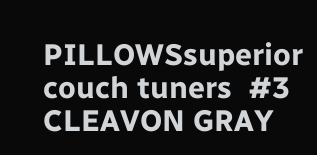PILLOWSsuperior couch tuners  #3 CLEAVON GRAY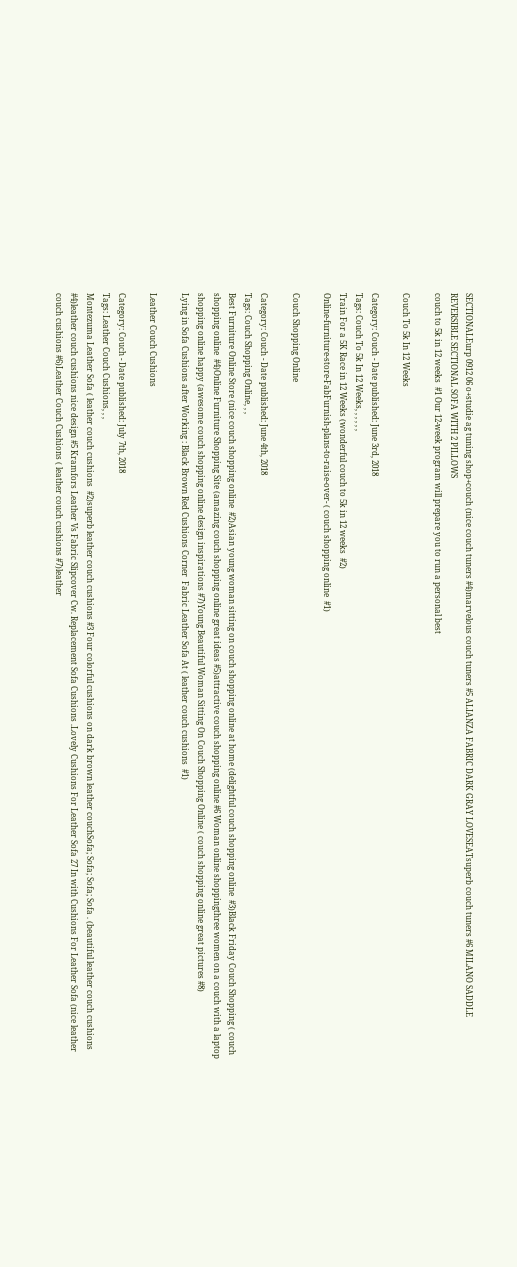SECTIONALEurp 0912 06 o+studie ag tuning shop+couch (nice couch tuners #4)marvelous couch tuners #5 ALIANZA FABRIC DARK GRAY LOVESEATsuperb couch tuners #6 MILANO SADDLE REVERSIBLE SECTIONAL SOFA WITH 2 PILLOWS
couch to 5k in 12 weeks  #1 Our 12-week program will prepare you to run a personal best

Couch To 5k In 12 Weeks

Category: Couch - Date published: June 3rd, 2018
Tags: Couch To 5k In 12 Weeks, , , , , ,
Train For a 5K Race in 12 Weeks (wonderful couch to 5k in 12 weeks  #2)
Online-furniture-store-FabFurnish-plans-to-raise-over- ( couch shopping online  #1)

Couch Shopping Online

Category: Couch - Date published: June 4th, 2018
Tags: Couch Shopping Online, , ,
Best Furniture Online Store (nice couch shopping online  #2)Asian young woman sitting on couch shopping online at home (delightful couch shopping online  #3)Black Friday Couch Shopping ( couch shopping online  #4)Online Furniture Shopping Site (amazing couch shopping online great ideas #5)attractive couch shopping online #6 Woman online shoppingthree women on a couch with a laptop shopping online happy (awesome couch shopping online design inspirations #7)Young Beautiful Woman Sitting On Couch Shopping Online ( couch shopping online great pictures #8)
Lying in Sofa Cushions after Working : Black Brown Red Cushions Corner  Fabric Leather Sofa At ( leather couch cushions  #1)

Leather Couch Cushions

Category: Couch - Date published: July 7th, 2018
Tags: Leather Couch Cushions, , ,
Montezuma Leather Sofa ( leather couch cushions  #2)superb leather couch cushions #3 Four colorful cushions on dark brown leather couchSofa; Sofa; Sofa; Sofa . (beautiful leather couch cushions  #4)leather couch cushions nice design #5 Kramfors Leather Vs Fabric Slipcover Cw. Replacement Sofa Cushions .Lovely Cushions For Leather Sofa 27 In with Cushions For Leather Sofa (nice leather couch cushions #6)Leather Couch Cushions ( leather couch cushions #7)leather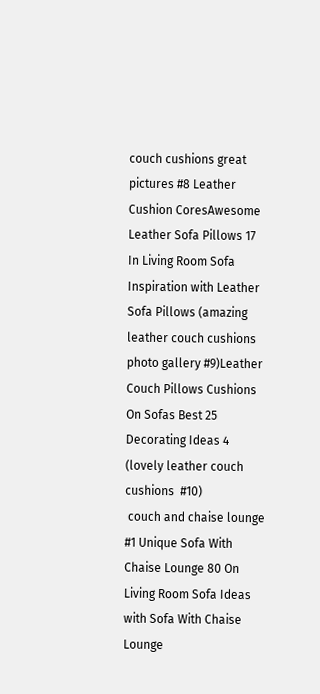couch cushions great pictures #8 Leather Cushion CoresAwesome Leather Sofa Pillows 17 In Living Room Sofa Inspiration with Leather  Sofa Pillows (amazing leather couch cushions photo gallery #9)Leather Couch Pillows Cushions On Sofas Best 25 Decorating Ideas 4 (lovely leather couch cushions  #10)
 couch and chaise lounge #1 Unique Sofa With Chaise Lounge 80 On Living Room Sofa Ideas with Sofa With Chaise  Lounge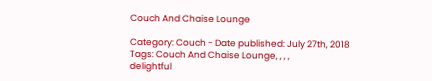Couch And Chaise Lounge

Category: Couch - Date published: July 27th, 2018
Tags: Couch And Chaise Lounge, , , ,
delightful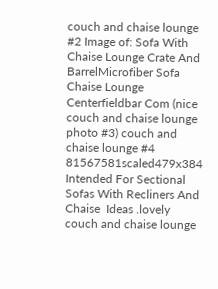couch and chaise lounge #2 Image of: Sofa With Chaise Lounge Crate And BarrelMicrofiber Sofa Chaise Lounge Centerfieldbar Com (nice couch and chaise lounge photo #3) couch and chaise lounge #4 81567581scaled479x384 Intended For Sectional Sofas With Recliners And Chaise  Ideas .lovely couch and chaise lounge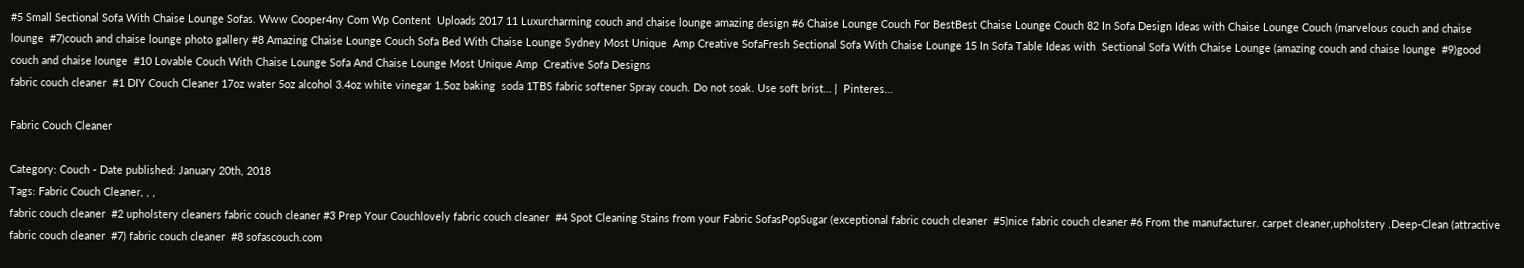#5 Small Sectional Sofa With Chaise Lounge Sofas. Www Cooper4ny Com Wp Content  Uploads 2017 11 Luxurcharming couch and chaise lounge amazing design #6 Chaise Lounge Couch For BestBest Chaise Lounge Couch 82 In Sofa Design Ideas with Chaise Lounge Couch (marvelous couch and chaise lounge  #7)couch and chaise lounge photo gallery #8 Amazing Chaise Lounge Couch Sofa Bed With Chaise Lounge Sydney Most Unique  Amp Creative SofaFresh Sectional Sofa With Chaise Lounge 15 In Sofa Table Ideas with  Sectional Sofa With Chaise Lounge (amazing couch and chaise lounge  #9)good couch and chaise lounge  #10 Lovable Couch With Chaise Lounge Sofa And Chaise Lounge Most Unique Amp  Creative Sofa Designs
fabric couch cleaner  #1 DIY Couch Cleaner 17oz water 5oz alcohol 3.4oz white vinegar 1.5oz baking  soda 1TBS fabric softener Spray couch. Do not soak. Use soft brist… |  Pinteres…

Fabric Couch Cleaner

Category: Couch - Date published: January 20th, 2018
Tags: Fabric Couch Cleaner, , ,
fabric couch cleaner  #2 upholstery cleaners fabric couch cleaner #3 Prep Your Couchlovely fabric couch cleaner  #4 Spot Cleaning Stains from your Fabric SofasPopSugar (exceptional fabric couch cleaner  #5)nice fabric couch cleaner #6 From the manufacturer. carpet cleaner,upholstery .Deep-Clean (attractive fabric couch cleaner  #7) fabric couch cleaner  #8 sofascouch.com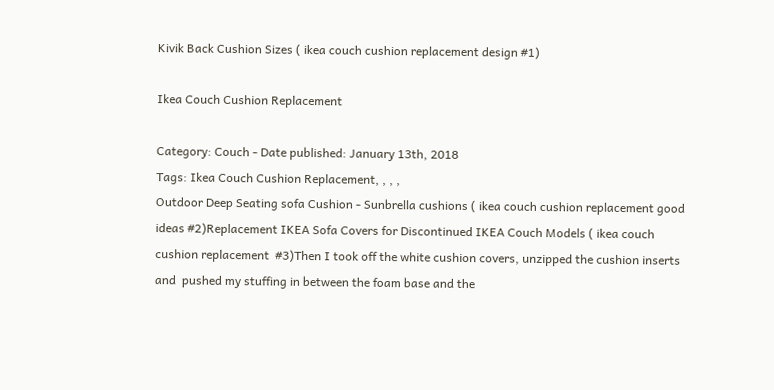Kivik Back Cushion Sizes ( ikea couch cushion replacement design #1)

Ikea Couch Cushion Replacement

Category: Couch - Date published: January 13th, 2018
Tags: Ikea Couch Cushion Replacement, , , ,
Outdoor Deep Seating sofa Cushion - Sunbrella cushions ( ikea couch cushion replacement good ideas #2)Replacement IKEA Sofa Covers for Discontinued IKEA Couch Models ( ikea couch cushion replacement  #3)Then I took off the white cushion covers, unzipped the cushion inserts and  pushed my stuffing in between the foam base and the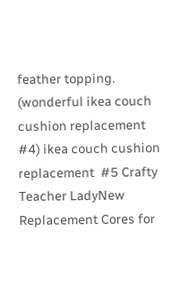feather topping. (wonderful ikea couch cushion replacement #4) ikea couch cushion replacement  #5 Crafty Teacher LadyNew Replacement Cores for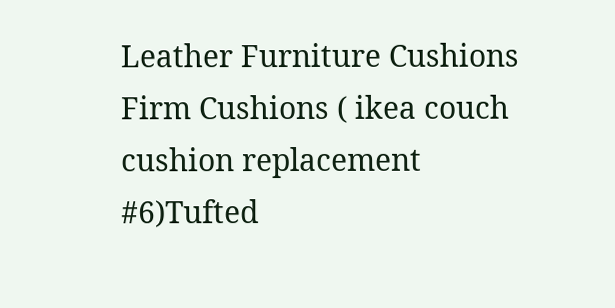Leather Furniture Cushions Firm Cushions ( ikea couch cushion replacement  #6)Tufted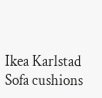Ikea Karlstad Sofa cushions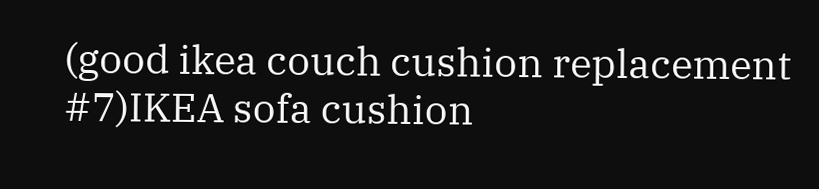(good ikea couch cushion replacement #7)IKEA sofa cushion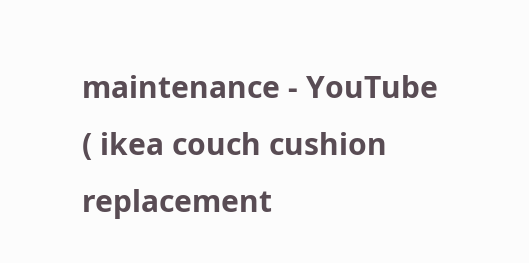maintenance - YouTube ( ikea couch cushion replacement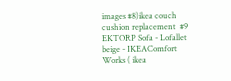images #8)ikea couch cushion replacement  #9 EKTORP Sofa - Lofallet beige - IKEAComfort Works ( ikea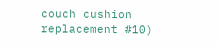couch cushion replacement #10)